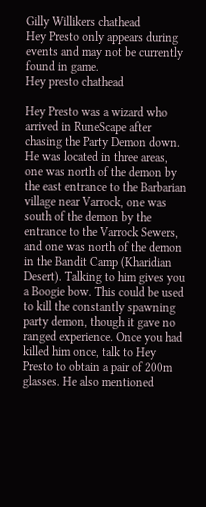Gilly Willikers chathead
Hey Presto only appears during events and may not be currently found in game.
Hey presto chathead

Hey Presto was a wizard who arrived in RuneScape after chasing the Party Demon down. He was located in three areas, one was north of the demon by the east entrance to the Barbarian village near Varrock, one was south of the demon by the entrance to the Varrock Sewers, and one was north of the demon in the Bandit Camp (Kharidian Desert). Talking to him gives you a Boogie bow. This could be used to kill the constantly spawning party demon, though it gave no ranged experience. Once you had killed him once, talk to Hey Presto to obtain a pair of 200m glasses. He also mentioned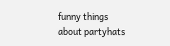funny things about partyhats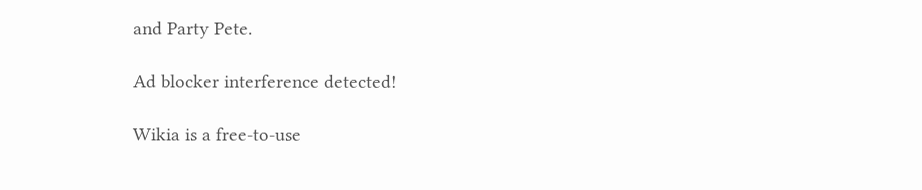and Party Pete.

Ad blocker interference detected!

Wikia is a free-to-use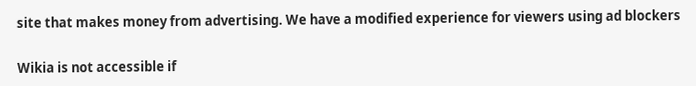site that makes money from advertising. We have a modified experience for viewers using ad blockers

Wikia is not accessible if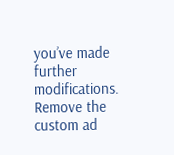you’ve made further modifications. Remove the custom ad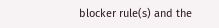blocker rule(s) and the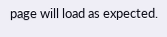page will load as expected.